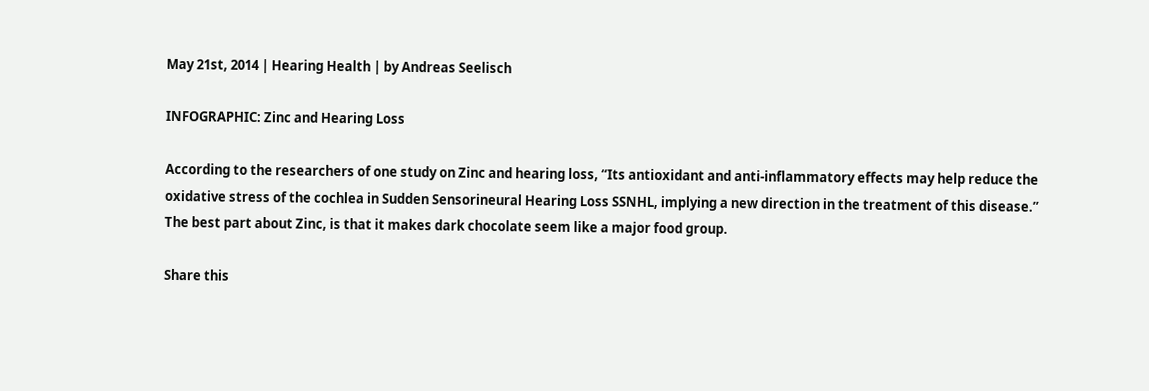May 21st, 2014 | Hearing Health | by Andreas Seelisch

INFOGRAPHIC: Zinc and Hearing Loss

According to the researchers of one study on Zinc and hearing loss, “Its antioxidant and anti-inflammatory effects may help reduce the oxidative stress of the cochlea in Sudden Sensorineural Hearing Loss SSNHL, implying a new direction in the treatment of this disease.”  The best part about Zinc, is that it makes dark chocolate seem like a major food group.

Share this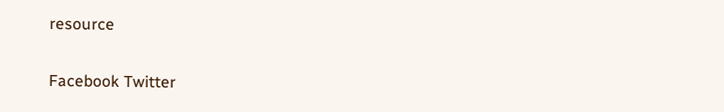resource

Facebook Twitter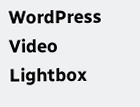WordPress Video Lightbox